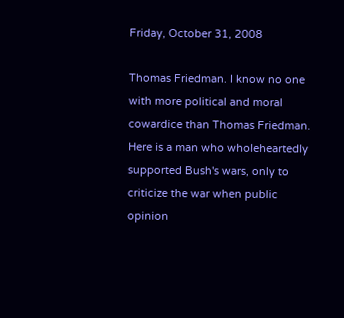Friday, October 31, 2008

Thomas Friedman. I know no one with more political and moral cowardice than Thomas Friedman. Here is a man who wholeheartedly supported Bush's wars, only to criticize the war when public opinion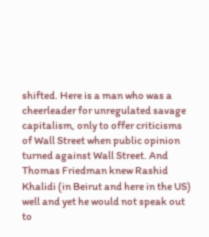shifted. Here is a man who was a cheerleader for unregulated savage capitalism, only to offer criticisms of Wall Street when public opinion turned against Wall Street. And Thomas Friedman knew Rashid Khalidi (in Beirut and here in the US) well and yet he would not speak out to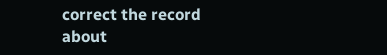correct the record about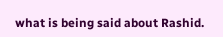what is being said about Rashid.